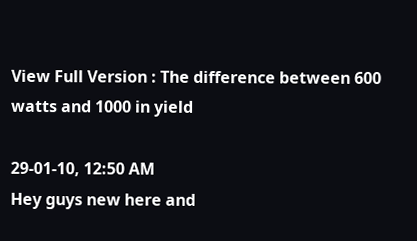View Full Version : The difference between 600 watts and 1000 in yield

29-01-10, 12:50 AM
Hey guys new here and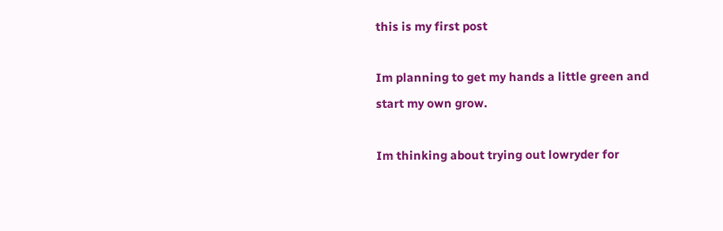this is my first post

Im planning to get my hands a little green and start my own grow.

Im thinking about trying out lowryder for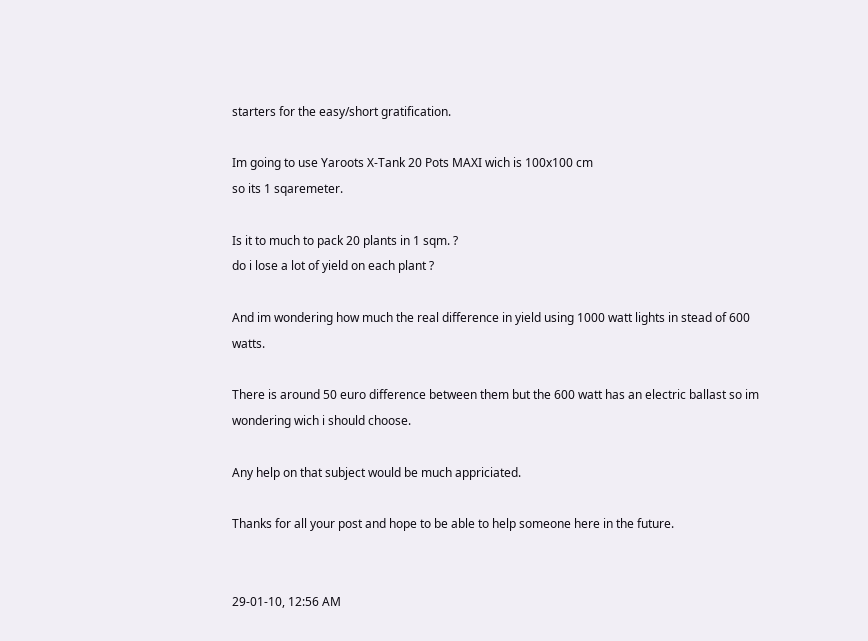starters for the easy/short gratification.

Im going to use Yaroots X-Tank 20 Pots MAXI wich is 100x100 cm
so its 1 sqaremeter.

Is it to much to pack 20 plants in 1 sqm. ?
do i lose a lot of yield on each plant ?

And im wondering how much the real difference in yield using 1000 watt lights in stead of 600 watts.

There is around 50 euro difference between them but the 600 watt has an electric ballast so im wondering wich i should choose.

Any help on that subject would be much appriciated.

Thanks for all your post and hope to be able to help someone here in the future.


29-01-10, 12:56 AM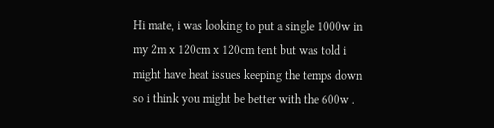Hi mate, i was looking to put a single 1000w in my 2m x 120cm x 120cm tent but was told i might have heat issues keeping the temps down so i think you might be better with the 600w .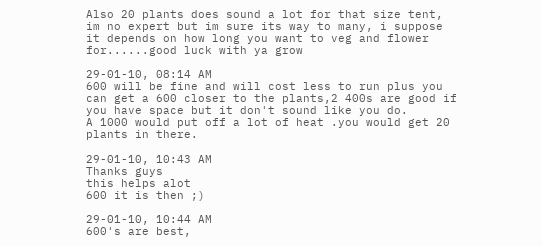Also 20 plants does sound a lot for that size tent, im no expert but im sure its way to many, i suppose it depends on how long you want to veg and flower for......good luck with ya grow

29-01-10, 08:14 AM
600 will be fine and will cost less to run plus you can get a 600 closer to the plants,2 400s are good if you have space but it don't sound like you do.
A 1000 would put off a lot of heat .you would get 20 plants in there.

29-01-10, 10:43 AM
Thanks guys
this helps alot
600 it is then ;)

29-01-10, 10:44 AM
600's are best,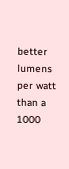better lumens per watt than a 1000